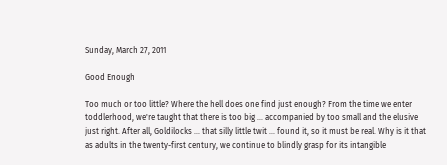Sunday, March 27, 2011

Good Enough

Too much or too little? Where the hell does one find just enough? From the time we enter toddlerhood, we're taught that there is too big ... accompanied by too small and the elusive just right. After all, Goldilocks ... that silly little twit ... found it, so it must be real. Why is it that as adults in the twenty-first century, we continue to blindly grasp for its intangible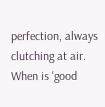perfection, always clutching at air. When is 'good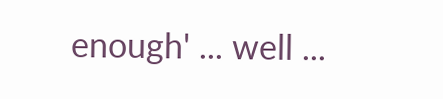enough' ... well ...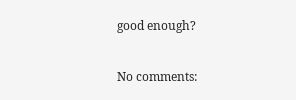good enough?

No comments: